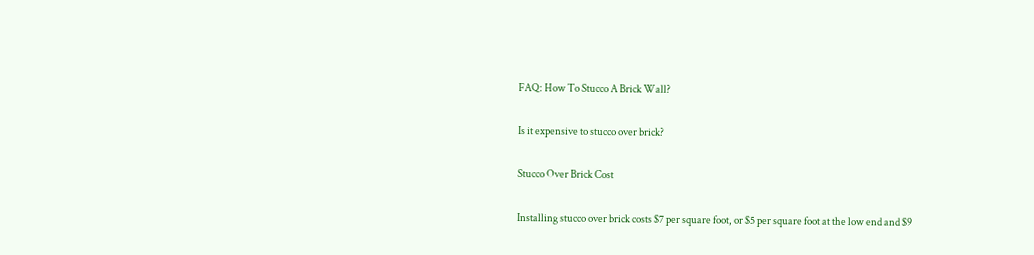FAQ: How To Stucco A Brick Wall?

Is it expensive to stucco over brick?

Stucco Over Brick Cost

Installing stucco over brick costs $7 per square foot, or $5 per square foot at the low end and $9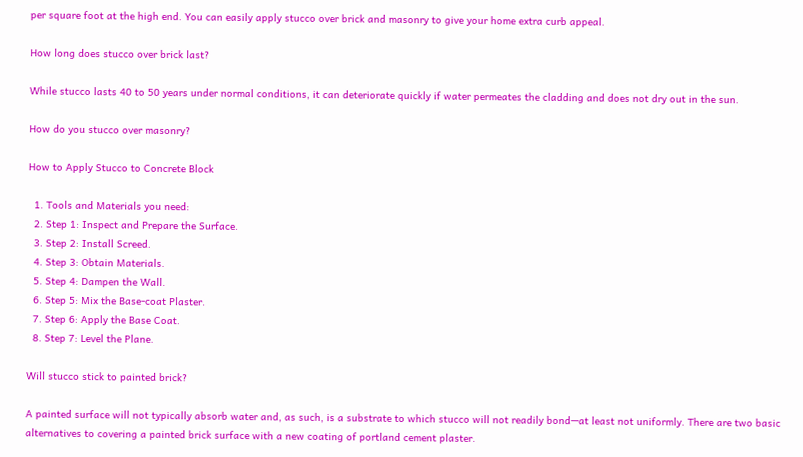per square foot at the high end. You can easily apply stucco over brick and masonry to give your home extra curb appeal.

How long does stucco over brick last?

While stucco lasts 40 to 50 years under normal conditions, it can deteriorate quickly if water permeates the cladding and does not dry out in the sun.

How do you stucco over masonry?

How to Apply Stucco to Concrete Block

  1. Tools and Materials you need:
  2. Step 1: Inspect and Prepare the Surface.
  3. Step 2: Install Screed.
  4. Step 3: Obtain Materials.
  5. Step 4: Dampen the Wall.
  6. Step 5: Mix the Base-coat Plaster.
  7. Step 6: Apply the Base Coat.
  8. Step 7: Level the Plane.

Will stucco stick to painted brick?

A painted surface will not typically absorb water and, as such, is a substrate to which stucco will not readily bond—at least not uniformly. There are two basic alternatives to covering a painted brick surface with a new coating of portland cement plaster.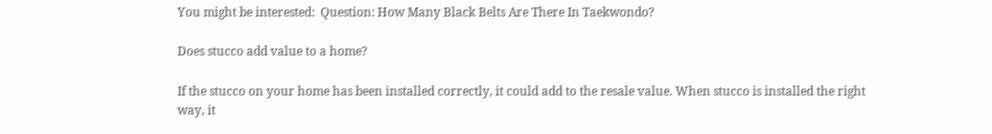You might be interested:  Question: How Many Black Belts Are There In Taekwondo?

Does stucco add value to a home?

If the stucco on your home has been installed correctly, it could add to the resale value. When stucco is installed the right way, it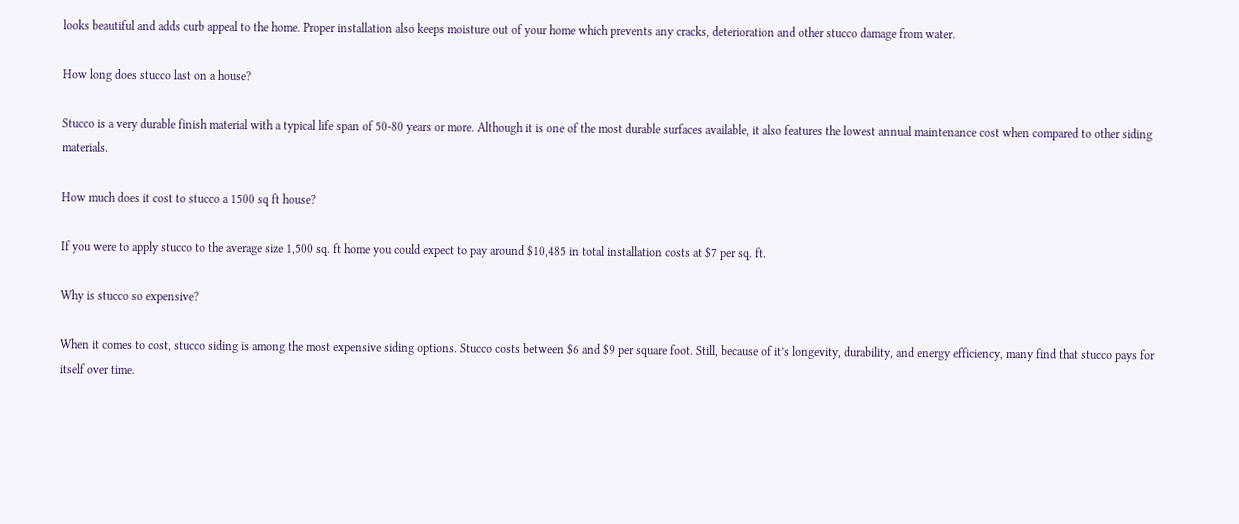looks beautiful and adds curb appeal to the home. Proper installation also keeps moisture out of your home which prevents any cracks, deterioration and other stucco damage from water.

How long does stucco last on a house?

Stucco is a very durable finish material with a typical life span of 50-80 years or more. Although it is one of the most durable surfaces available, it also features the lowest annual maintenance cost when compared to other siding materials.

How much does it cost to stucco a 1500 sq ft house?

If you were to apply stucco to the average size 1,500 sq. ft home you could expect to pay around $10,485 in total installation costs at $7 per sq. ft.

Why is stucco so expensive?

When it comes to cost, stucco siding is among the most expensive siding options. Stucco costs between $6 and $9 per square foot. Still, because of it’s longevity, durability, and energy efficiency, many find that stucco pays for itself over time.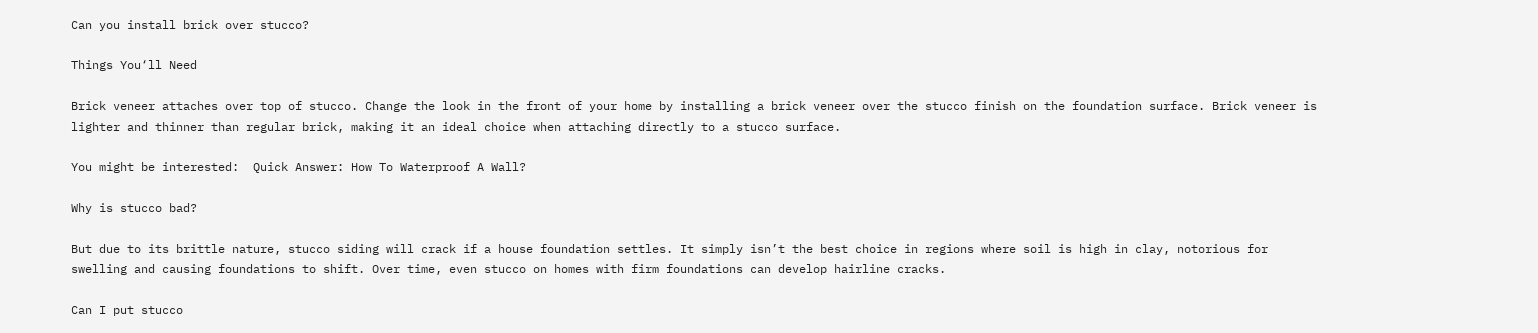Can you install brick over stucco?

Things You‘ll Need

Brick veneer attaches over top of stucco. Change the look in the front of your home by installing a brick veneer over the stucco finish on the foundation surface. Brick veneer is lighter and thinner than regular brick, making it an ideal choice when attaching directly to a stucco surface.

You might be interested:  Quick Answer: How To Waterproof A Wall?

Why is stucco bad?

But due to its brittle nature, stucco siding will crack if a house foundation settles. It simply isn’t the best choice in regions where soil is high in clay, notorious for swelling and causing foundations to shift. Over time, even stucco on homes with firm foundations can develop hairline cracks.

Can I put stucco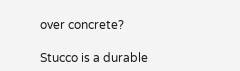over concrete?

Stucco is a durable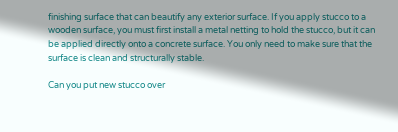finishing surface that can beautify any exterior surface. If you apply stucco to a wooden surface, you must first install a metal netting to hold the stucco, but it can be applied directly onto a concrete surface. You only need to make sure that the surface is clean and structurally stable.

Can you put new stucco over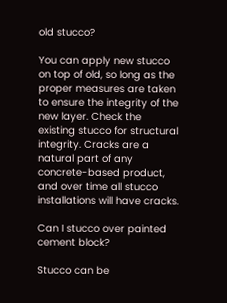old stucco?

You can apply new stucco on top of old, so long as the proper measures are taken to ensure the integrity of the new layer. Check the existing stucco for structural integrity. Cracks are a natural part of any concrete-based product, and over time all stucco installations will have cracks.

Can I stucco over painted cement block?

Stucco can be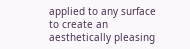applied to any surface to create an aesthetically pleasing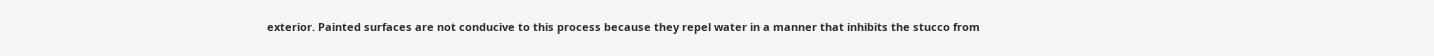exterior. Painted surfaces are not conducive to this process because they repel water in a manner that inhibits the stucco from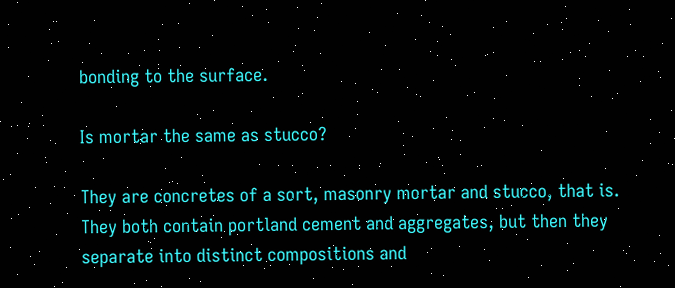bonding to the surface.

Is mortar the same as stucco?

They are concretes of a sort, masonry mortar and stucco, that is. They both contain portland cement and aggregates, but then they separate into distinct compositions and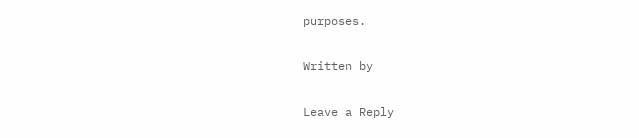purposes.

Written by

Leave a Reply